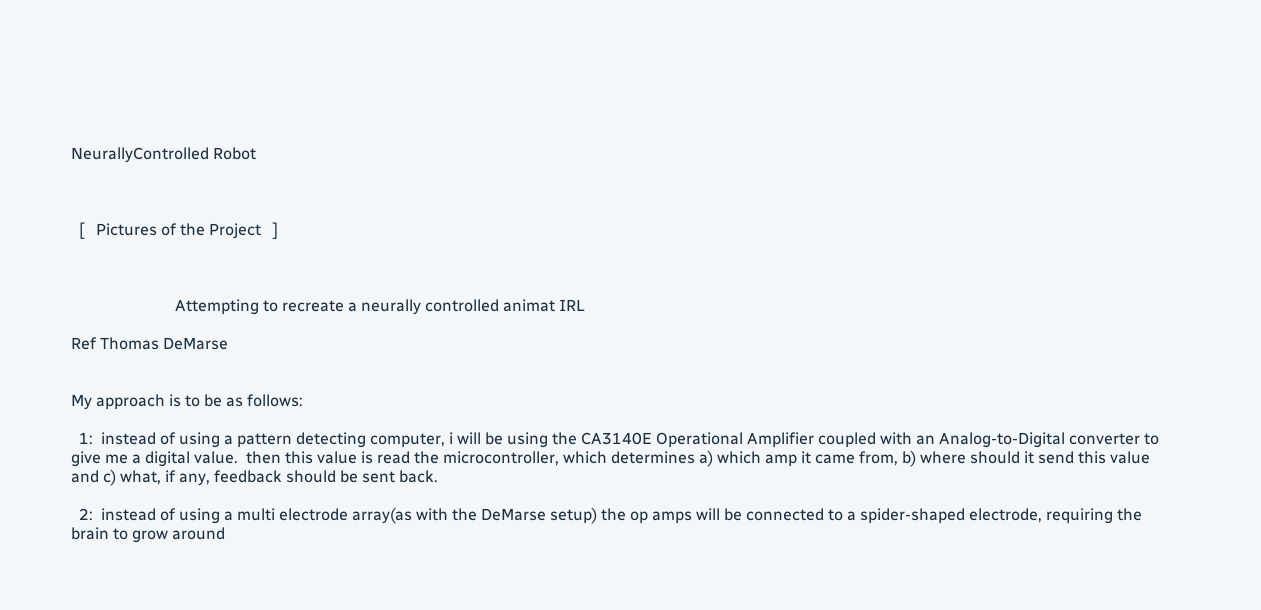NeurallyControlled Robot



  [   Pictures of the Project   ]



                          Attempting to recreate a neurally controlled animat IRL

Ref Thomas DeMarse


My approach is to be as follows:

  1:  instead of using a pattern detecting computer, i will be using the CA3140E Operational Amplifier coupled with an Analog-to-Digital converter to give me a digital value.  then this value is read the microcontroller, which determines a) which amp it came from, b) where should it send this value and c) what, if any, feedback should be sent back.

  2:  instead of using a multi electrode array(as with the DeMarse setup) the op amps will be connected to a spider-shaped electrode, requiring the brain to grow around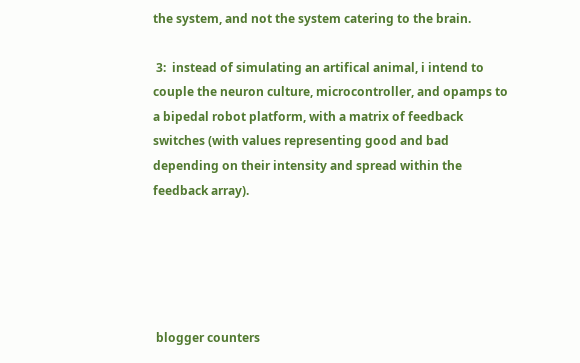the system, and not the system catering to the brain.

 3:  instead of simulating an artifical animal, i intend to couple the neuron culture, microcontroller, and opamps to a bipedal robot platform, with a matrix of feedback switches (with values representing good and bad depending on their intensity and spread within the feedback array).





 blogger counters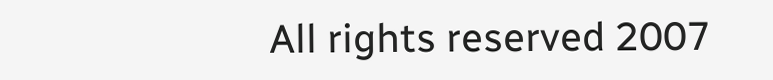All rights reserved 2007